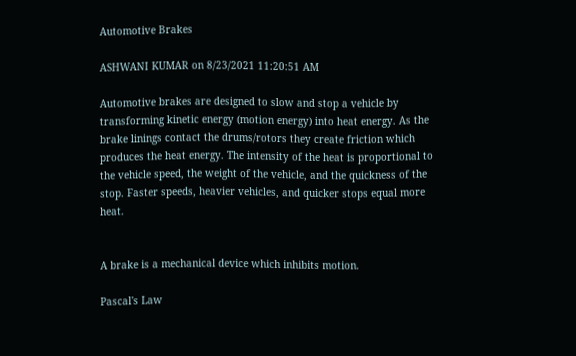Automotive Brakes

ASHWANI KUMAR on 8/23/2021 11:20:51 AM

Automotive brakes are designed to slow and stop a vehicle by transforming kinetic energy (motion energy) into heat energy. As the brake linings contact the drums/rotors they create friction which produces the heat energy. The intensity of the heat is proportional to the vehicle speed, the weight of the vehicle, and the quickness of the stop. Faster speeds, heavier vehicles, and quicker stops equal more heat.


A brake is a mechanical device which inhibits motion.

Pascal's Law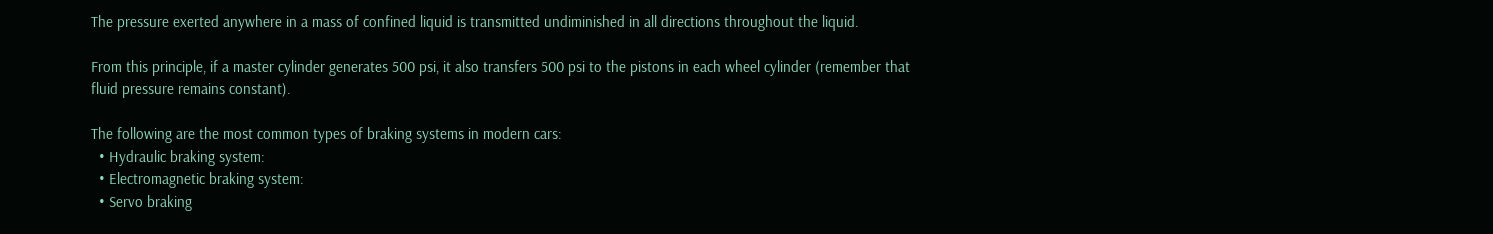The pressure exerted anywhere in a mass of confined liquid is transmitted undiminished in all directions throughout the liquid.

From this principle, if a master cylinder generates 500 psi, it also transfers 500 psi to the pistons in each wheel cylinder (remember that fluid pressure remains constant).

The following are the most common types of braking systems in modern cars:
  • Hydraulic braking system:
  • Electromagnetic braking system:
  • Servo braking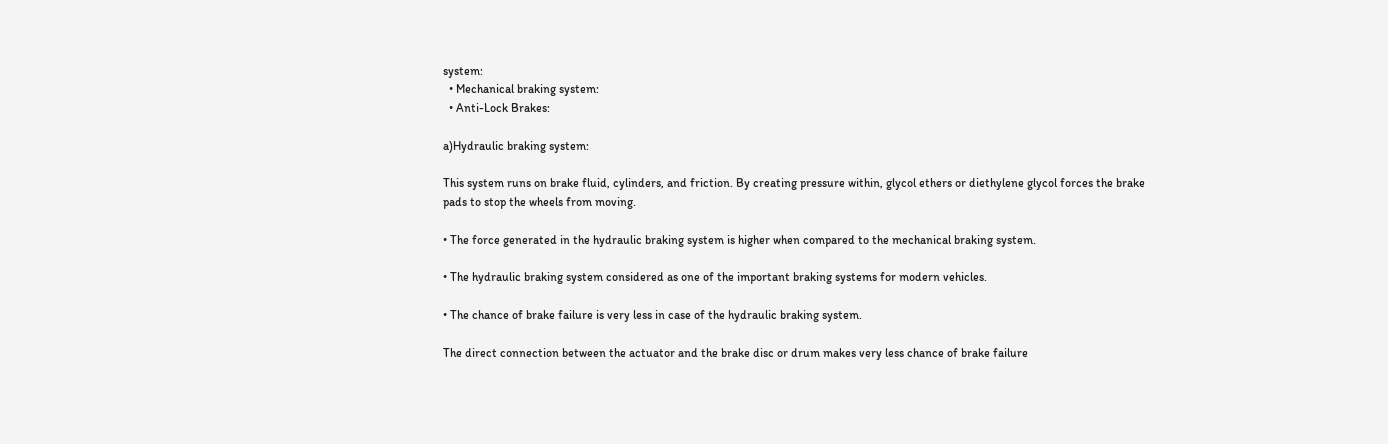system:
  • Mechanical braking system:
  • Anti-Lock Brakes:

a)Hydraulic braking system:

This system runs on brake fluid, cylinders, and friction. By creating pressure within, glycol ethers or diethylene glycol forces the brake pads to stop the wheels from moving.

• The force generated in the hydraulic braking system is higher when compared to the mechanical braking system.

• The hydraulic braking system considered as one of the important braking systems for modern vehicles.

• The chance of brake failure is very less in case of the hydraulic braking system.

The direct connection between the actuator and the brake disc or drum makes very less chance of brake failure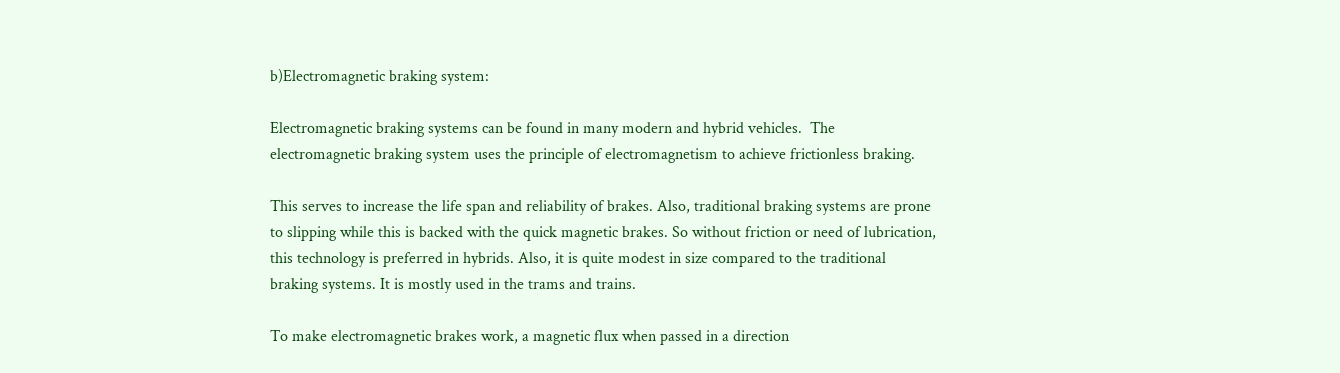b)Electromagnetic braking system:

Electromagnetic braking systems can be found in many modern and hybrid vehicles.  The electromagnetic braking system uses the principle of electromagnetism to achieve frictionless braking.

This serves to increase the life span and reliability of brakes. Also, traditional braking systems are prone to slipping while this is backed with the quick magnetic brakes. So without friction or need of lubrication, this technology is preferred in hybrids. Also, it is quite modest in size compared to the traditional braking systems. It is mostly used in the trams and trains.

To make electromagnetic brakes work, a magnetic flux when passed in a direction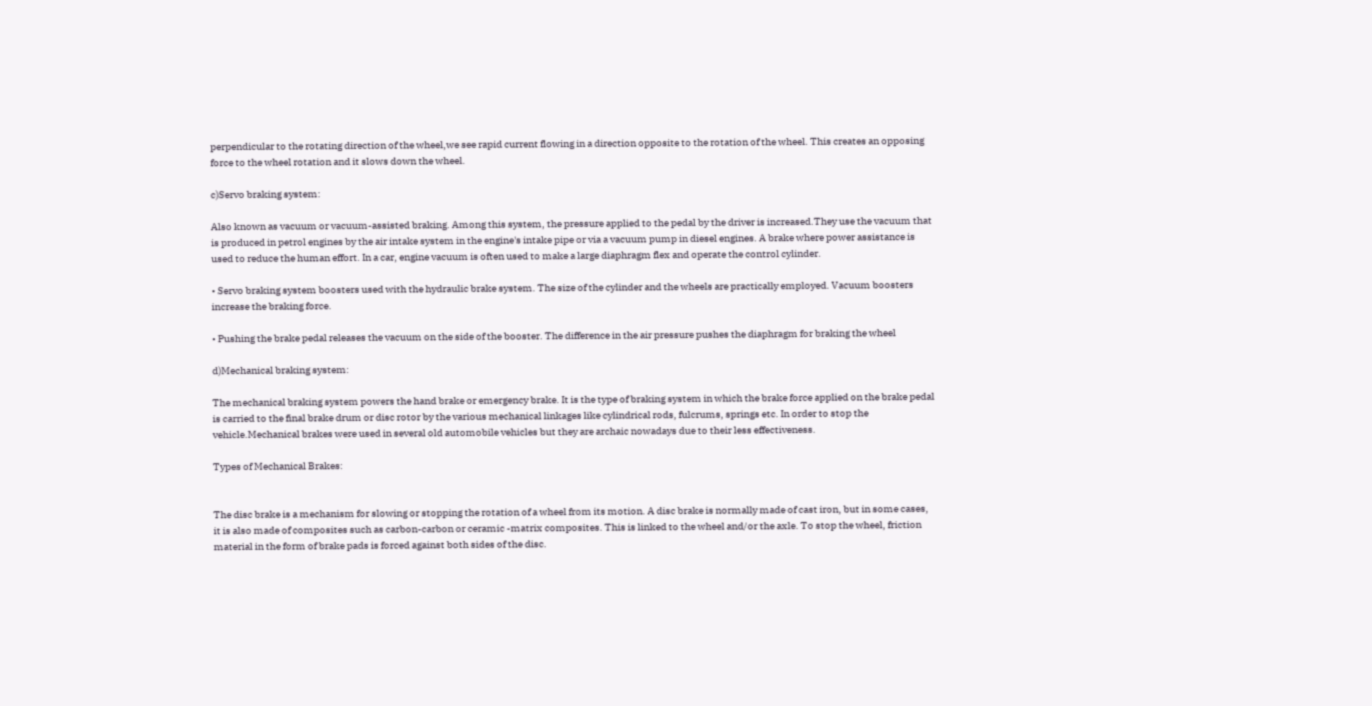perpendicular to the rotating direction of the wheel,we see rapid current flowing in a direction opposite to the rotation of the wheel. This creates an opposing force to the wheel rotation and it slows down the wheel.

c)Servo braking system:

Also known as vacuum or vacuum-assisted braking. Among this system, the pressure applied to the pedal by the driver is increased.They use the vacuum that is produced in petrol engines by the air intake system in the engine's intake pipe or via a vacuum pump in diesel engines. A brake where power assistance is used to reduce the human effort. In a car, engine vacuum is often used to make a large diaphragm flex and operate the control cylinder.

• Servo braking system boosters used with the hydraulic brake system. The size of the cylinder and the wheels are practically employed. Vacuum boosters increase the braking force.

• Pushing the brake pedal releases the vacuum on the side of the booster. The difference in the air pressure pushes the diaphragm for braking the wheel

d)Mechanical braking system:

The mechanical braking system powers the hand brake or emergency brake. It is the type of braking system in which the brake force applied on the brake pedal is carried to the final brake drum or disc rotor by the various mechanical linkages like cylindrical rods, fulcrums, springs etc. In order to stop the vehicle.Mechanical brakes were used in several old automobile vehicles but they are archaic nowadays due to their less effectiveness.

Types of Mechanical Brakes:


The disc brake is a mechanism for slowing or stopping the rotation of a wheel from its motion. A disc brake is normally made of cast iron, but in some cases, it is also made of composites such as carbon-carbon or ceramic -matrix composites. This is linked to the wheel and/or the axle. To stop the wheel, friction material in the form of brake pads is forced against both sides of the disc.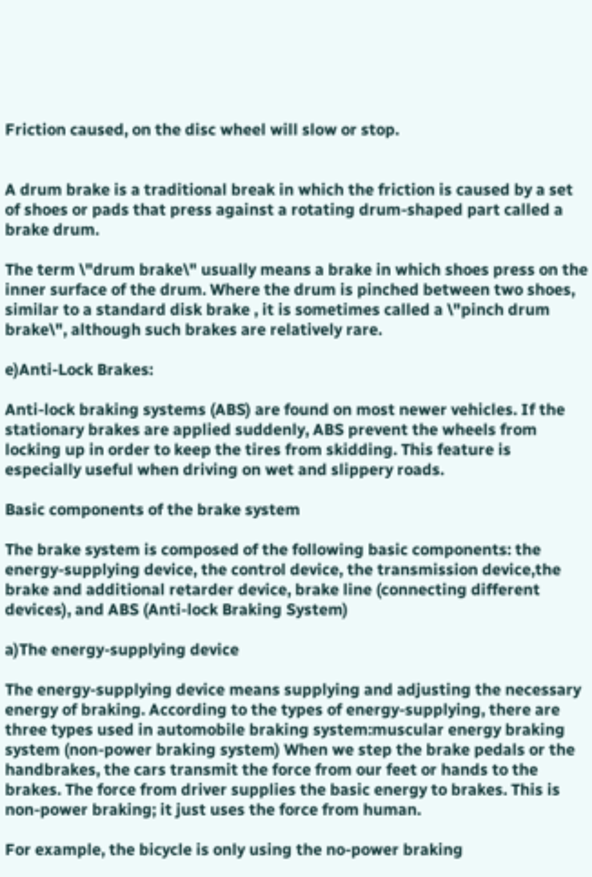Friction caused, on the disc wheel will slow or stop.


A drum brake is a traditional break in which the friction is caused by a set of shoes or pads that press against a rotating drum-shaped part called a brake drum.

The term \"drum brake\" usually means a brake in which shoes press on the inner surface of the drum. Where the drum is pinched between two shoes, similar to a standard disk brake , it is sometimes called a \"pinch drum brake\", although such brakes are relatively rare.

e)Anti-Lock Brakes:

Anti-lock braking systems (ABS) are found on most newer vehicles. If the stationary brakes are applied suddenly, ABS prevent the wheels from locking up in order to keep the tires from skidding. This feature is especially useful when driving on wet and slippery roads.

Basic components of the brake system

The brake system is composed of the following basic components: the energy-supplying device, the control device, the transmission device,the brake and additional retarder device, brake line (connecting different devices), and ABS (Anti-lock Braking System)

a)The energy-supplying device

The energy-supplying device means supplying and adjusting the necessary energy of braking. According to the types of energy-supplying, there are three types used in automobile braking system:muscular energy braking system (non-power braking system) When we step the brake pedals or the handbrakes, the cars transmit the force from our feet or hands to the brakes. The force from driver supplies the basic energy to brakes. This is non-power braking; it just uses the force from human.

For example, the bicycle is only using the no-power braking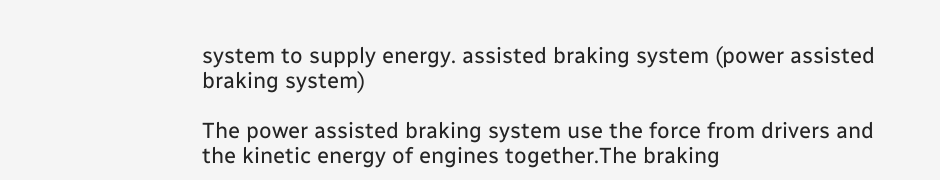system to supply energy. assisted braking system (power assisted braking system)

The power assisted braking system use the force from drivers and the kinetic energy of engines together.The braking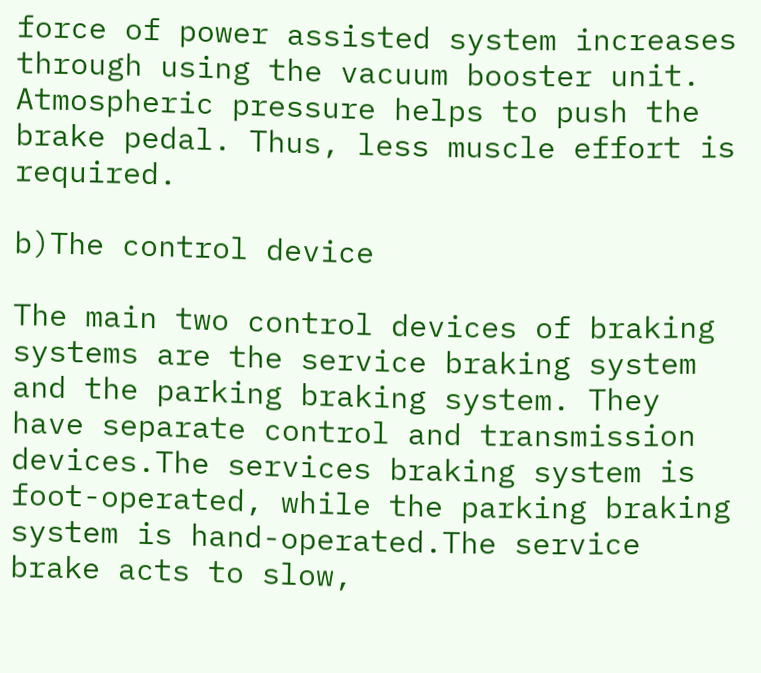force of power assisted system increases through using the vacuum booster unit. Atmospheric pressure helps to push the brake pedal. Thus, less muscle effort is required.

b)The control device

The main two control devices of braking systems are the service braking system and the parking braking system. They have separate control and transmission devices.The services braking system is foot-operated, while the parking braking system is hand-operated.The service brake acts to slow,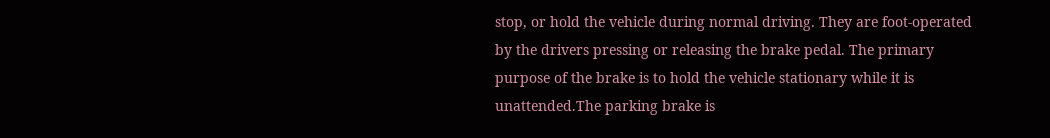stop, or hold the vehicle during normal driving. They are foot-operated by the drivers pressing or releasing the brake pedal. The primary purpose of the brake is to hold the vehicle stationary while it is unattended.The parking brake is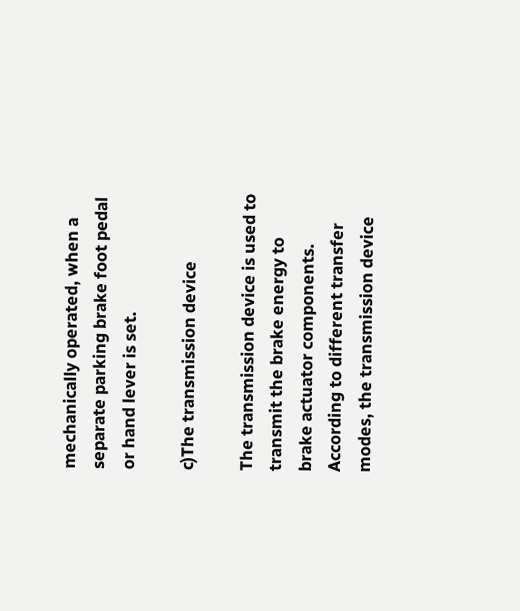mechanically operated, when a separate parking brake foot pedal or hand lever is set.

c)The transmission device

The transmission device is used to transmit the brake energy to brake actuator components. According to different transfer modes, the transmission device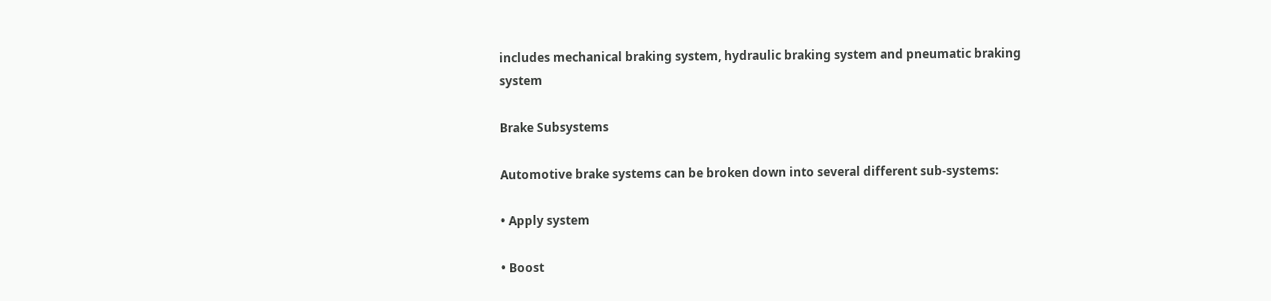includes mechanical braking system, hydraulic braking system and pneumatic braking system

Brake Subsystems

Automotive brake systems can be broken down into several different sub-systems:

• Apply system

• Boost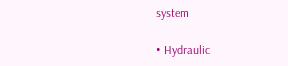system

• Hydraulic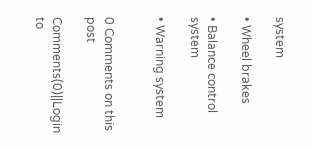system

• Wheel brakes

• Balance control system

• Warning system


0 Comments on this post

Comments(0)||Login to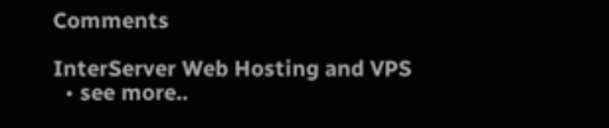Comments

InterServer Web Hosting and VPS
  • see more..